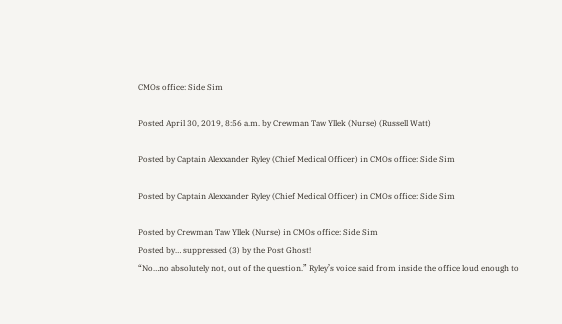CMOs office: Side Sim

Posted April 30, 2019, 8:56 a.m. by Crewman Taw Yllek (Nurse) (Russell Watt)

Posted by Captain Alexxander Ryley (Chief Medical Officer) in CMOs office: Side Sim

Posted by Captain Alexxander Ryley (Chief Medical Officer) in CMOs office: Side Sim

Posted by Crewman Taw Yllek (Nurse) in CMOs office: Side Sim
Posted by… suppressed (3) by the Post Ghost!
“No…no absolutely not, out of the question.” Ryley’s voice said from inside the office loud enough to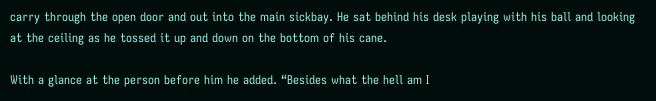carry through the open door and out into the main sickbay. He sat behind his desk playing with his ball and looking at the ceiling as he tossed it up and down on the bottom of his cane.

With a glance at the person before him he added. “Besides what the hell am I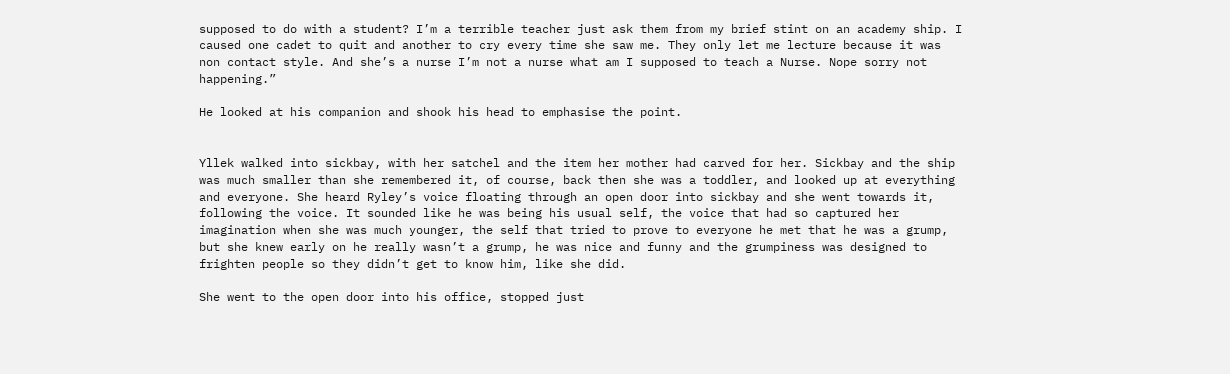supposed to do with a student? I’m a terrible teacher just ask them from my brief stint on an academy ship. I caused one cadet to quit and another to cry every time she saw me. They only let me lecture because it was non contact style. And she’s a nurse I’m not a nurse what am I supposed to teach a Nurse. Nope sorry not happening.”

He looked at his companion and shook his head to emphasise the point.


Yllek walked into sickbay, with her satchel and the item her mother had carved for her. Sickbay and the ship was much smaller than she remembered it, of course, back then she was a toddler, and looked up at everything and everyone. She heard Ryley’s voice floating through an open door into sickbay and she went towards it, following the voice. It sounded like he was being his usual self, the voice that had so captured her imagination when she was much younger, the self that tried to prove to everyone he met that he was a grump, but she knew early on he really wasn’t a grump, he was nice and funny and the grumpiness was designed to frighten people so they didn’t get to know him, like she did.

She went to the open door into his office, stopped just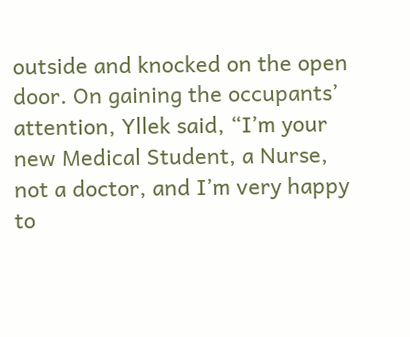outside and knocked on the open door. On gaining the occupants’ attention, Yllek said, “I’m your new Medical Student, a Nurse, not a doctor, and I’m very happy to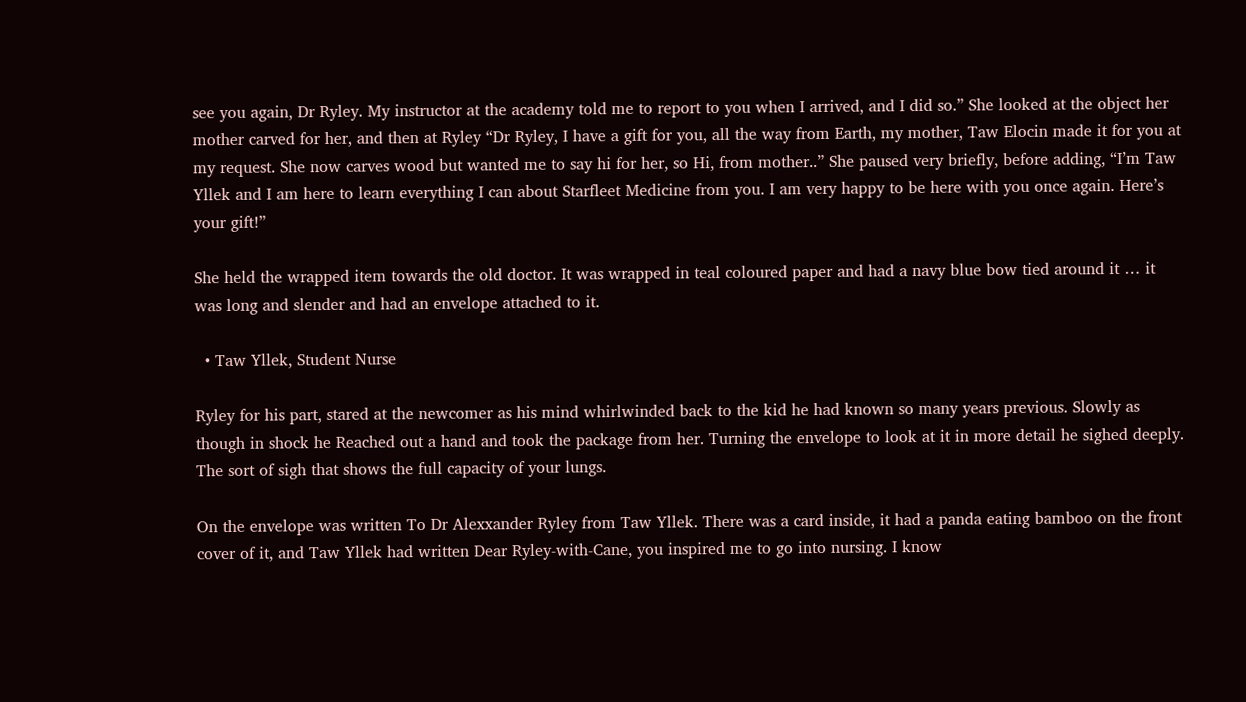see you again, Dr Ryley. My instructor at the academy told me to report to you when I arrived, and I did so.” She looked at the object her mother carved for her, and then at Ryley “Dr Ryley, I have a gift for you, all the way from Earth, my mother, Taw Elocin made it for you at my request. She now carves wood but wanted me to say hi for her, so Hi, from mother..” She paused very briefly, before adding, “I’m Taw Yllek and I am here to learn everything I can about Starfleet Medicine from you. I am very happy to be here with you once again. Here’s your gift!”

She held the wrapped item towards the old doctor. It was wrapped in teal coloured paper and had a navy blue bow tied around it … it was long and slender and had an envelope attached to it.

  • Taw Yllek, Student Nurse

Ryley for his part, stared at the newcomer as his mind whirlwinded back to the kid he had known so many years previous. Slowly as though in shock he Reached out a hand and took the package from her. Turning the envelope to look at it in more detail he sighed deeply. The sort of sigh that shows the full capacity of your lungs.

On the envelope was written To Dr Alexxander Ryley from Taw Yllek. There was a card inside, it had a panda eating bamboo on the front cover of it, and Taw Yllek had written Dear Ryley-with-Cane, you inspired me to go into nursing. I know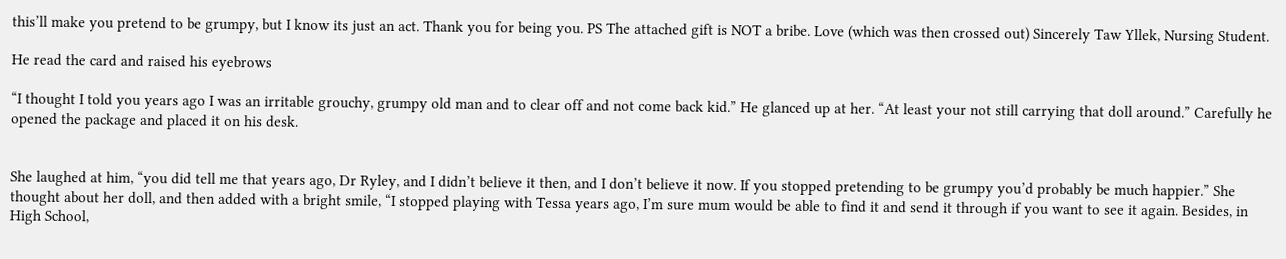this’ll make you pretend to be grumpy, but I know its just an act. Thank you for being you. PS The attached gift is NOT a bribe. Love (which was then crossed out) Sincerely Taw Yllek, Nursing Student.

He read the card and raised his eyebrows

“I thought I told you years ago I was an irritable grouchy, grumpy old man and to clear off and not come back kid.” He glanced up at her. “At least your not still carrying that doll around.” Carefully he opened the package and placed it on his desk.


She laughed at him, “you did tell me that years ago, Dr Ryley, and I didn’t believe it then, and I don’t believe it now. If you stopped pretending to be grumpy you’d probably be much happier.” She thought about her doll, and then added with a bright smile, “I stopped playing with Tessa years ago, I’m sure mum would be able to find it and send it through if you want to see it again. Besides, in High School,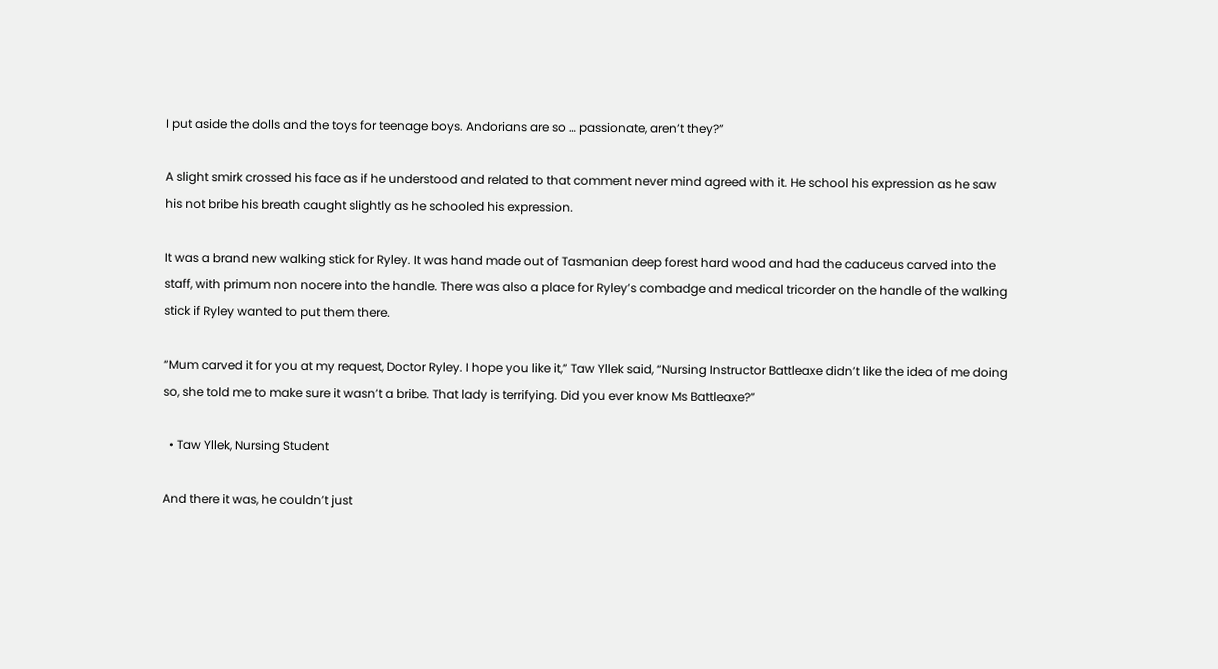I put aside the dolls and the toys for teenage boys. Andorians are so … passionate, aren’t they?”

A slight smirk crossed his face as if he understood and related to that comment never mind agreed with it. He school his expression as he saw his not bribe his breath caught slightly as he schooled his expression.

It was a brand new walking stick for Ryley. It was hand made out of Tasmanian deep forest hard wood and had the caduceus carved into the staff, with primum non nocere into the handle. There was also a place for Ryley’s combadge and medical tricorder on the handle of the walking stick if Ryley wanted to put them there.

“Mum carved it for you at my request, Doctor Ryley. I hope you like it,” Taw Yllek said, “Nursing Instructor Battleaxe didn’t like the idea of me doing so, she told me to make sure it wasn’t a bribe. That lady is terrifying. Did you ever know Ms Battleaxe?”

  • Taw Yllek, Nursing Student

And there it was, he couldn’t just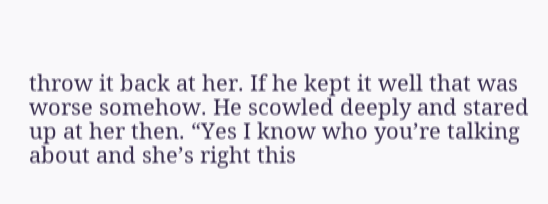throw it back at her. If he kept it well that was worse somehow. He scowled deeply and stared up at her then. “Yes I know who you’re talking about and she’s right this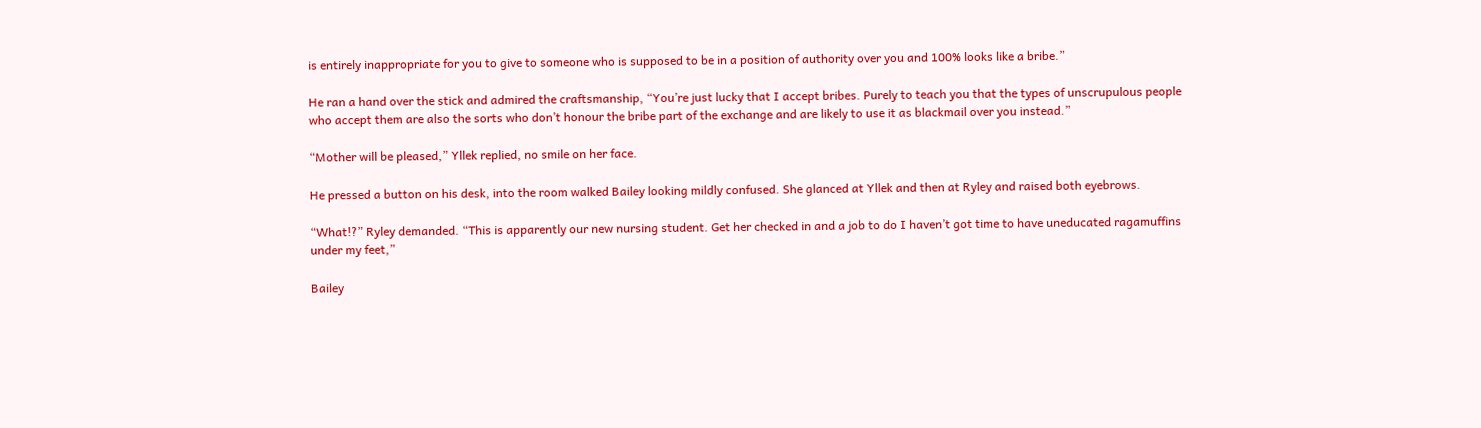is entirely inappropriate for you to give to someone who is supposed to be in a position of authority over you and 100% looks like a bribe.”

He ran a hand over the stick and admired the craftsmanship, “You’re just lucky that I accept bribes. Purely to teach you that the types of unscrupulous people who accept them are also the sorts who don’t honour the bribe part of the exchange and are likely to use it as blackmail over you instead.”

“Mother will be pleased,” Yllek replied, no smile on her face.

He pressed a button on his desk, into the room walked Bailey looking mildly confused. She glanced at Yllek and then at Ryley and raised both eyebrows.

“What!?” Ryley demanded. “This is apparently our new nursing student. Get her checked in and a job to do I haven’t got time to have uneducated ragamuffins under my feet,”

Bailey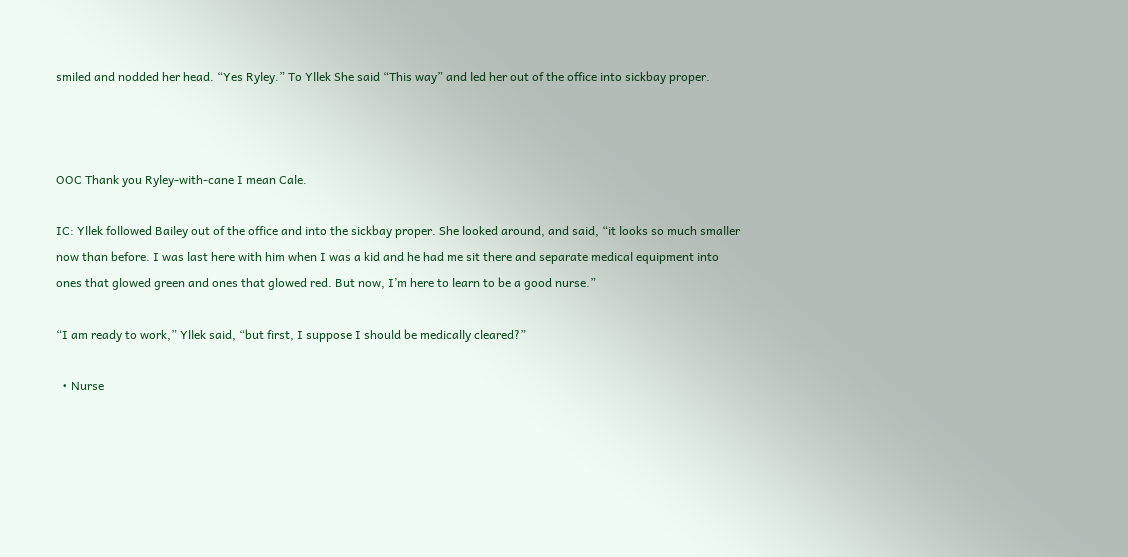smiled and nodded her head. “Yes Ryley.” To Yllek She said “This way” and led her out of the office into sickbay proper.



OOC Thank you Ryley-with-cane I mean Cale.

IC: Yllek followed Bailey out of the office and into the sickbay proper. She looked around, and said, “it looks so much smaller now than before. I was last here with him when I was a kid and he had me sit there and separate medical equipment into ones that glowed green and ones that glowed red. But now, I’m here to learn to be a good nurse.”

“I am ready to work,” Yllek said, “but first, I suppose I should be medically cleared?”

  • Nurse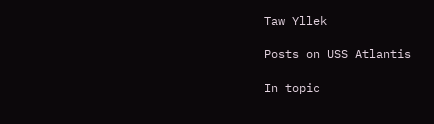Taw Yllek

Posts on USS Atlantis

In topic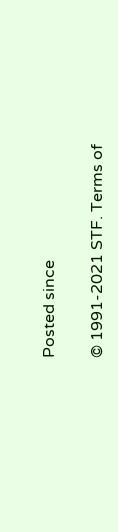Posted since

© 1991-2021 STF. Terms of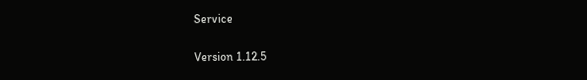Service

Version 1.12.5